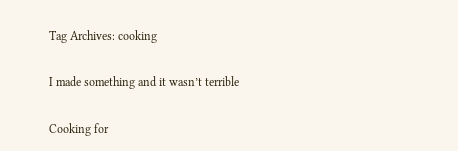Tag Archives: cooking

I made something and it wasn’t terrible

Cooking for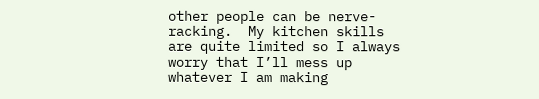other people can be nerve-racking.  My kitchen skills are quite limited so I always worry that I’ll mess up whatever I am making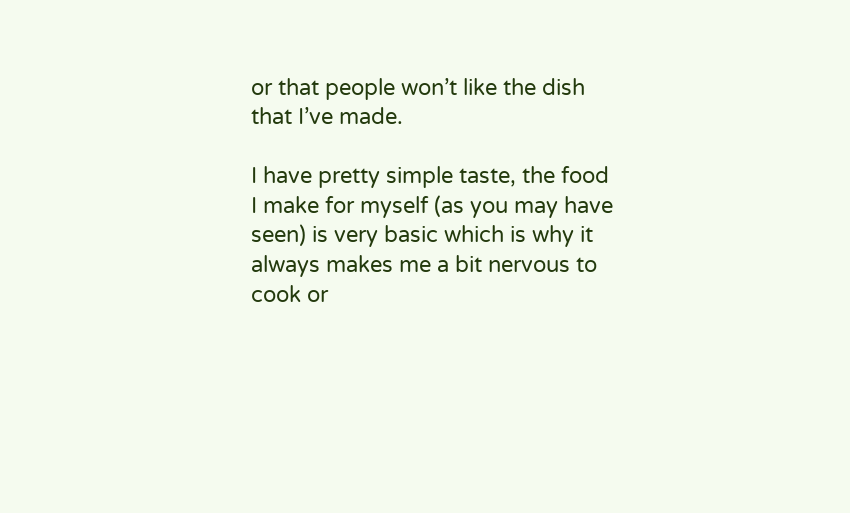or that people won’t like the dish that I’ve made.

I have pretty simple taste, the food I make for myself (as you may have seen) is very basic which is why it always makes me a bit nervous to cook or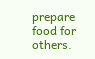prepare food for others.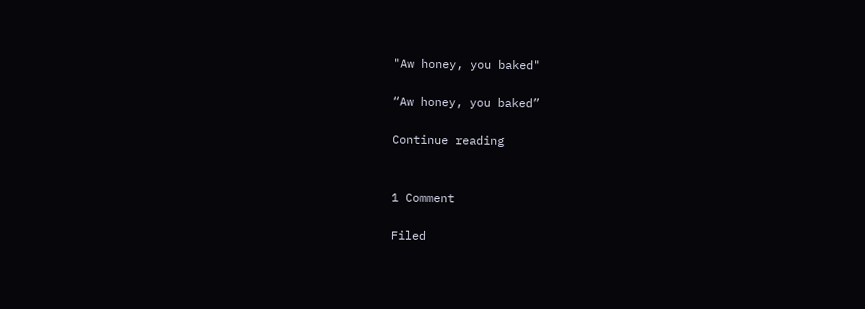"Aw honey, you baked"

“Aw honey, you baked”

Continue reading


1 Comment

Filed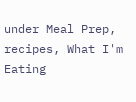under Meal Prep, recipes, What I'm Eating